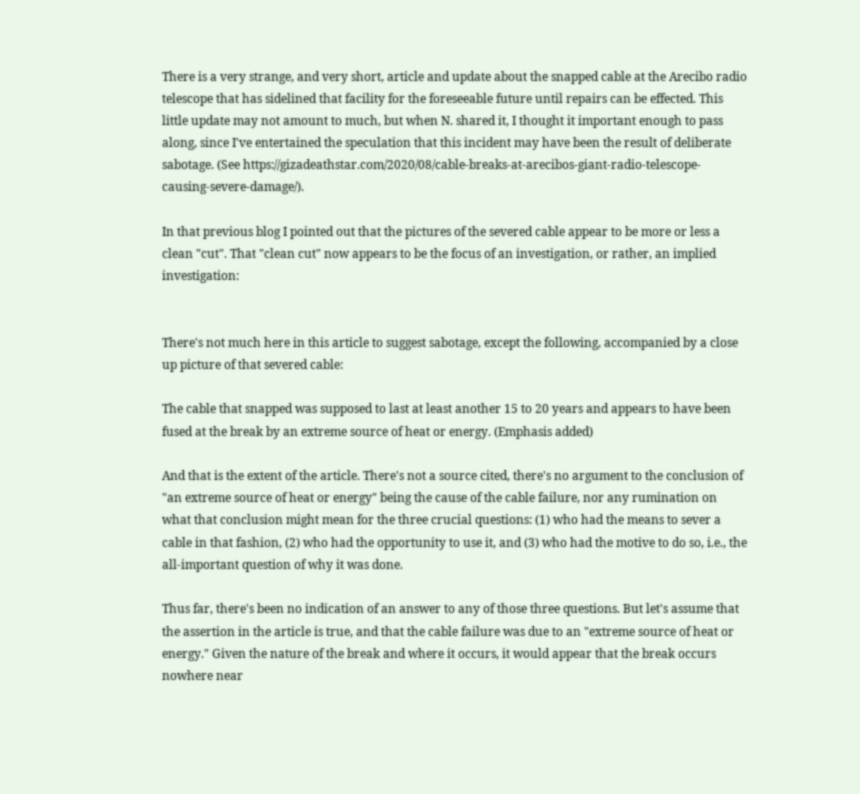There is a very strange, and very short, article and update about the snapped cable at the Arecibo radio telescope that has sidelined that facility for the foreseeable future until repairs can be effected. This little update may not amount to much, but when N. shared it, I thought it important enough to pass along, since I've entertained the speculation that this incident may have been the result of deliberate sabotage. (See https://gizadeathstar.com/2020/08/cable-breaks-at-arecibos-giant-radio-telescope-causing-severe-damage/).

In that previous blog I pointed out that the pictures of the severed cable appear to be more or less a clean "cut". That "clean cut" now appears to be the focus of an investigation, or rather, an implied investigation:


There's not much here in this article to suggest sabotage, except the following, accompanied by a close up picture of that severed cable:

The cable that snapped was supposed to last at least another 15 to 20 years and appears to have been fused at the break by an extreme source of heat or energy. (Emphasis added)

And that is the extent of the article. There's not a source cited, there's no argument to the conclusion of "an extreme source of heat or energy" being the cause of the cable failure, nor any rumination on what that conclusion might mean for the three crucial questions: (1) who had the means to sever a cable in that fashion, (2) who had the opportunity to use it, and (3) who had the motive to do so, i.e., the all-important question of why it was done.

Thus far, there's been no indication of an answer to any of those three questions. But let's assume that the assertion in the article is true, and that the cable failure was due to an "extreme source of heat or energy." Given the nature of the break and where it occurs, it would appear that the break occurs nowhere near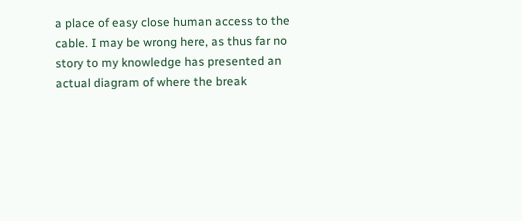a place of easy close human access to the cable. I may be wrong here, as thus far no story to my knowledge has presented an actual diagram of where the break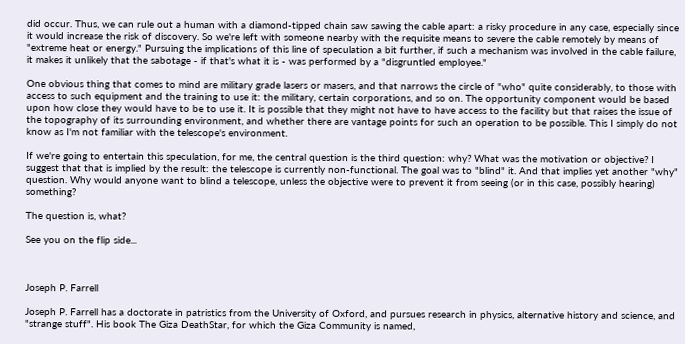did occur. Thus, we can rule out a human with a diamond-tipped chain saw sawing the cable apart: a risky procedure in any case, especially since it would increase the risk of discovery. So we're left with someone nearby with the requisite means to severe the cable remotely by means of "extreme heat or energy." Pursuing the implications of this line of speculation a bit further, if such a mechanism was involved in the cable failure, it makes it unlikely that the sabotage - if that's what it is - was performed by a "disgruntled employee."

One obvious thing that comes to mind are military grade lasers or masers, and that narrows the circle of "who" quite considerably, to those with access to such equipment and the training to use it: the military, certain corporations, and so on. The opportunity component would be based upon how close they would have to be to use it. It is possible that they might not have to have access to the facility but that raises the issue of the topography of its surrounding environment, and whether there are vantage points for such an operation to be possible. This I simply do not know as I'm not familiar with the telescope's environment.

If we're going to entertain this speculation, for me, the central question is the third question: why? What was the motivation or objective? I suggest that that is implied by the result: the telescope is currently non-functional. The goal was to "blind" it. And that implies yet another "why" question. Why would anyone want to blind a telescope, unless the objective were to prevent it from seeing (or in this case, possibly hearing) something?

The question is, what?

See you on the flip side...



Joseph P. Farrell

Joseph P. Farrell has a doctorate in patristics from the University of Oxford, and pursues research in physics, alternative history and science, and "strange stuff". His book The Giza DeathStar, for which the Giza Community is named,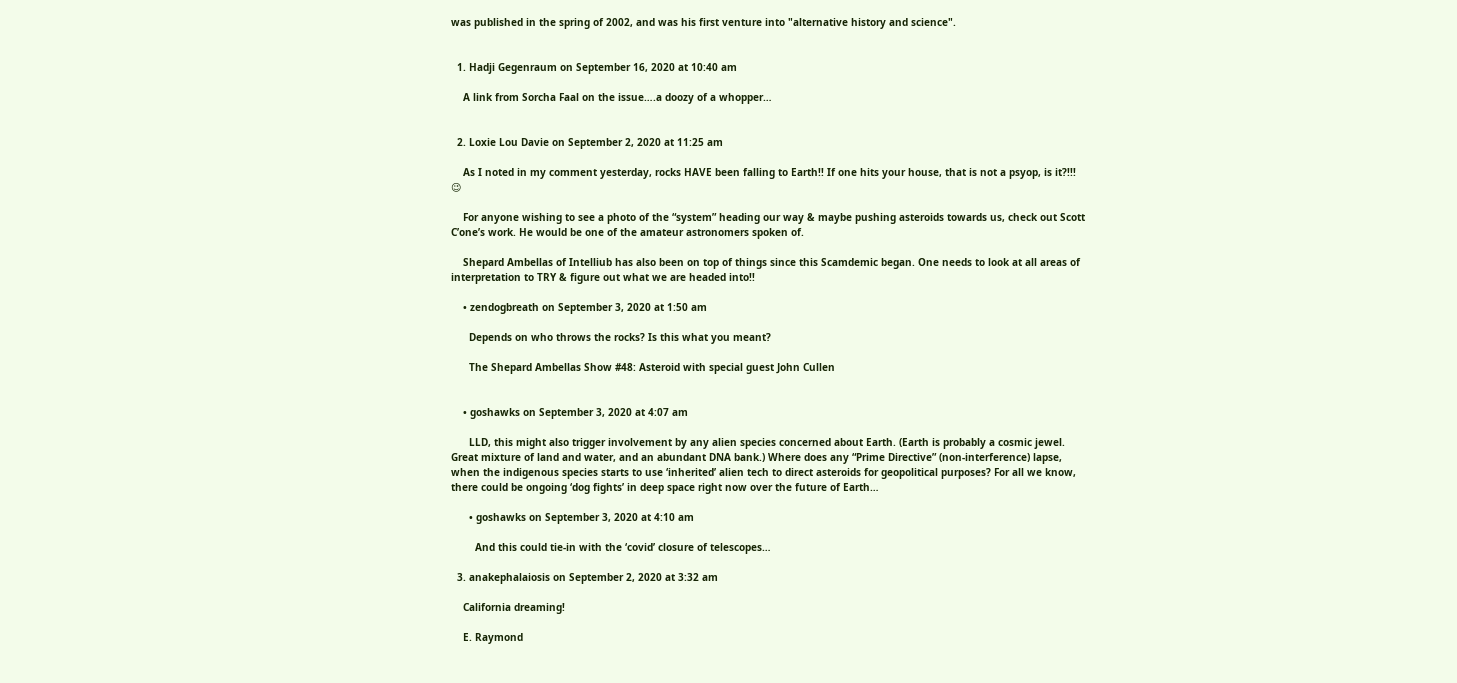was published in the spring of 2002, and was his first venture into "alternative history and science".


  1. Hadji Gegenraum on September 16, 2020 at 10:40 am

    A link from Sorcha Faal on the issue….a doozy of a whopper…


  2. Loxie Lou Davie on September 2, 2020 at 11:25 am

    As I noted in my comment yesterday, rocks HAVE been falling to Earth!! If one hits your house, that is not a psyop, is it?!!! 😉

    For anyone wishing to see a photo of the “system” heading our way & maybe pushing asteroids towards us, check out Scott C’one’s work. He would be one of the amateur astronomers spoken of.

    Shepard Ambellas of Intelliub has also been on top of things since this Scamdemic began. One needs to look at all areas of interpretation to TRY & figure out what we are headed into!!

    • zendogbreath on September 3, 2020 at 1:50 am

      Depends on who throws the rocks? Is this what you meant?

      The Shepard Ambellas Show #48: Asteroid with special guest John Cullen


    • goshawks on September 3, 2020 at 4:07 am

      LLD, this might also trigger involvement by any alien species concerned about Earth. (Earth is probably a cosmic jewel. Great mixture of land and water, and an abundant DNA bank.) Where does any “Prime Directive” (non-interference) lapse, when the indigenous species starts to use ‘inherited’ alien tech to direct asteroids for geopolitical purposes? For all we know, there could be ongoing ‘dog fights’ in deep space right now over the future of Earth…

      • goshawks on September 3, 2020 at 4:10 am

        And this could tie-in with the ‘covid’ closure of telescopes…

  3. anakephalaiosis on September 2, 2020 at 3:32 am

    California dreaming!

    E. Raymond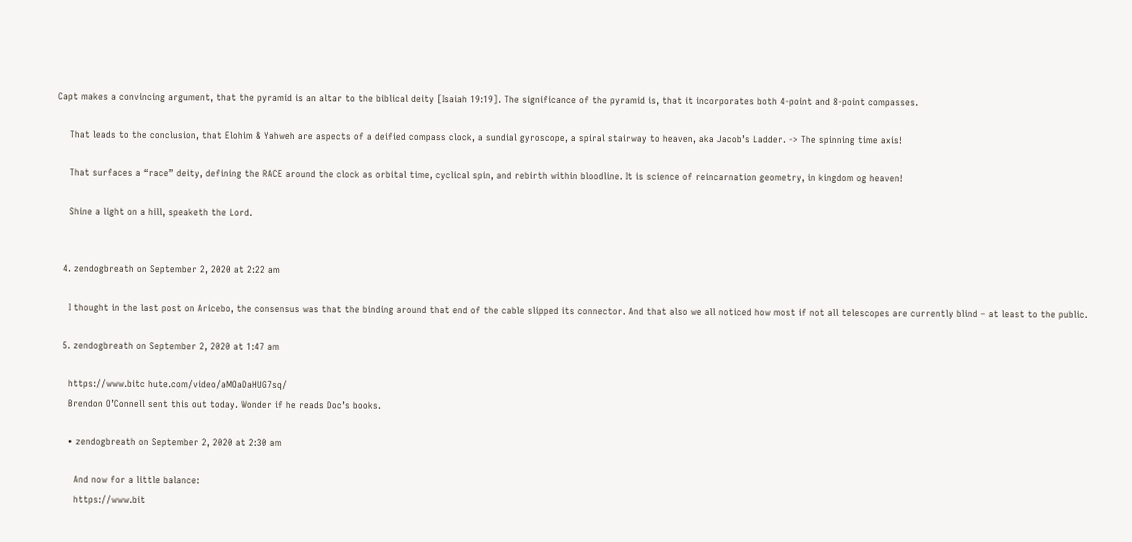Capt makes a convincing argument, that the pyramid is an altar to the biblical deity [Isaiah 19:19]. The significance of the pyramid is, that it incorporates both 4-point and 8-point compasses.

    That leads to the conclusion, that Elohim & Yahweh are aspects of a deified compass clock, a sundial gyroscope, a spiral stairway to heaven, aka Jacob’s Ladder. -> The spinning time axis!

    That surfaces a “race” deity, defining the RACE around the clock as orbital time, cyclical spin, and rebirth within bloodline. It is science of reincarnation geometry, in kingdom og heaven!

    Shine a light on a hill, speaketh the Lord.


  4. zendogbreath on September 2, 2020 at 2:22 am

    I thought in the last post on Aricebo, the consensus was that the binding around that end of the cable slipped its connector. And that also we all noticed how most if not all telescopes are currently blind – at least to the public.

  5. zendogbreath on September 2, 2020 at 1:47 am

    https://www.bitc hute.com/video/aMOaDaHUG7sq/
    Brendon O’Connell sent this out today. Wonder if he reads Doc’s books.

    • zendogbreath on September 2, 2020 at 2:30 am

      And now for a little balance:
      https://www.bit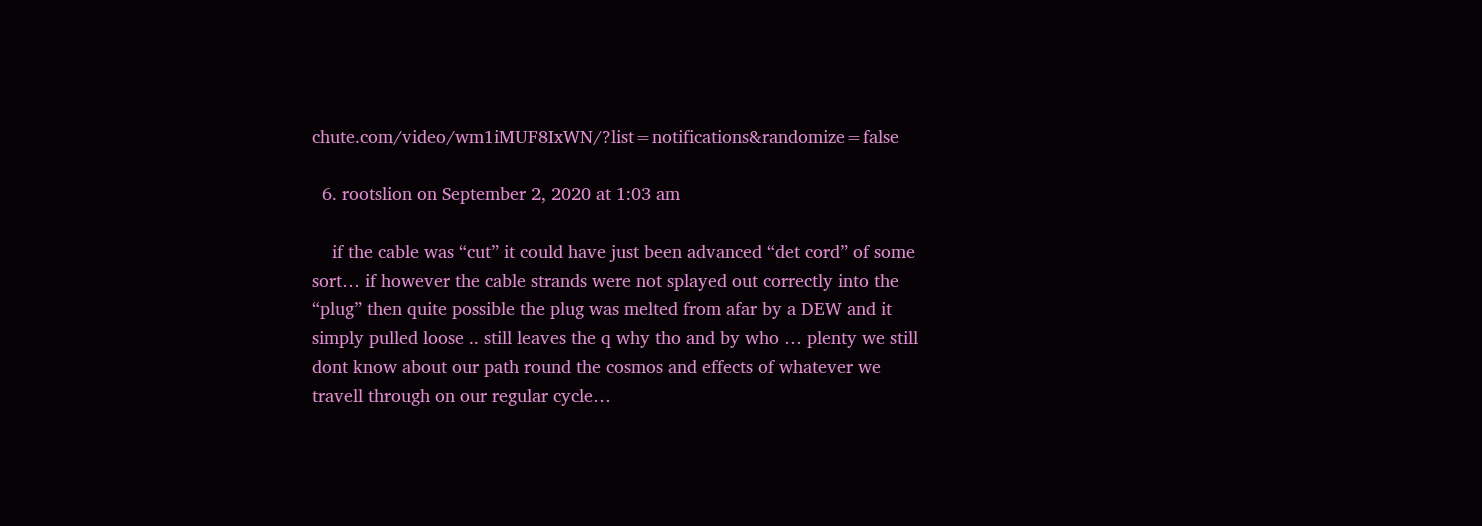chute.com/video/wm1iMUF8IxWN/?list=notifications&randomize=false

  6. rootslion on September 2, 2020 at 1:03 am

    if the cable was “cut” it could have just been advanced “det cord” of some sort… if however the cable strands were not splayed out correctly into the “plug” then quite possible the plug was melted from afar by a DEW and it simply pulled loose .. still leaves the q why tho and by who … plenty we still dont know about our path round the cosmos and effects of whatever we travell through on our regular cycle…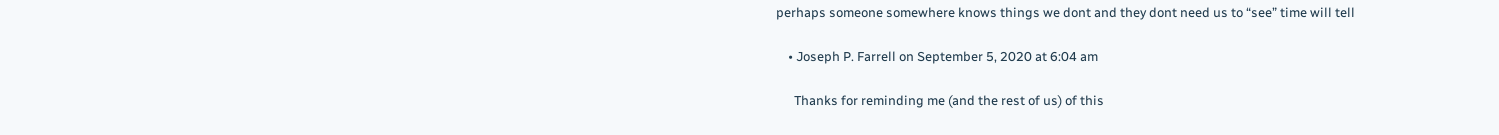perhaps someone somewhere knows things we dont and they dont need us to “see” time will tell

    • Joseph P. Farrell on September 5, 2020 at 6:04 am

      Thanks for reminding me (and the rest of us) of this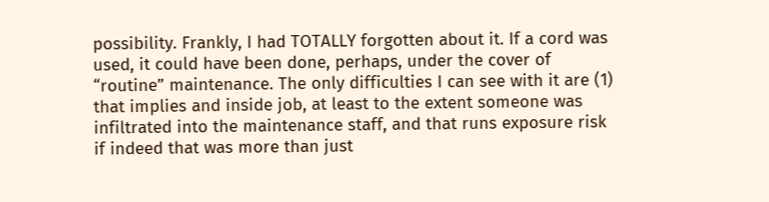possibility. Frankly, I had TOTALLY forgotten about it. If a cord was used, it could have been done, perhaps, under the cover of “routine” maintenance. The only difficulties I can see with it are (1) that implies and inside job, at least to the extent someone was infiltrated into the maintenance staff, and that runs exposure risk if indeed that was more than just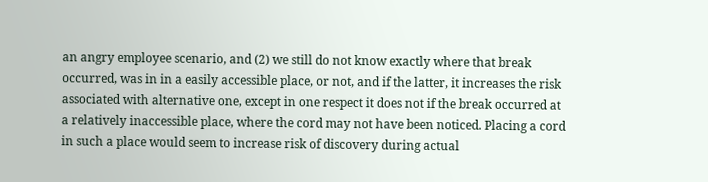an angry employee scenario, and (2) we still do not know exactly where that break occurred, was in in a easily accessible place, or not, and if the latter, it increases the risk associated with alternative one, except in one respect it does not if the break occurred at a relatively inaccessible place, where the cord may not have been noticed. Placing a cord in such a place would seem to increase risk of discovery during actual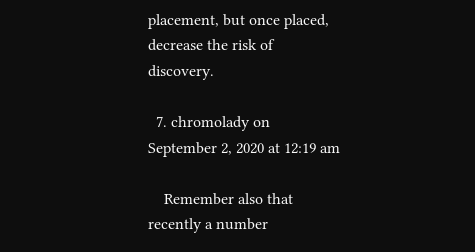placement, but once placed, decrease the risk of discovery.

  7. chromolady on September 2, 2020 at 12:19 am

    Remember also that recently a number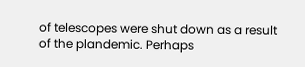of telescopes were shut down as a result of the plandemic. Perhaps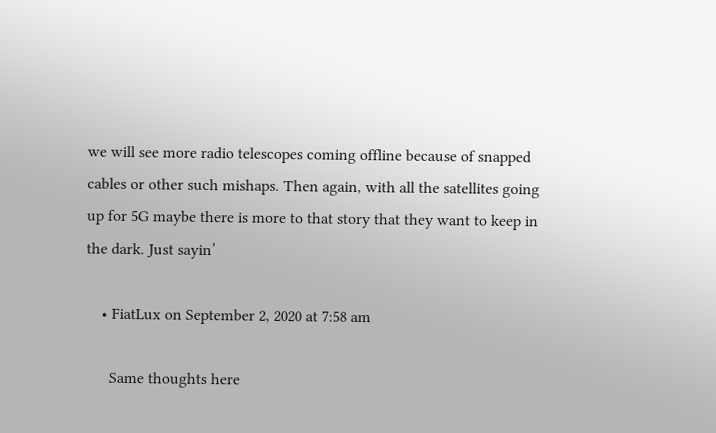we will see more radio telescopes coming offline because of snapped cables or other such mishaps. Then again, with all the satellites going up for 5G maybe there is more to that story that they want to keep in the dark. Just sayin’

    • FiatLux on September 2, 2020 at 7:58 am

      Same thoughts here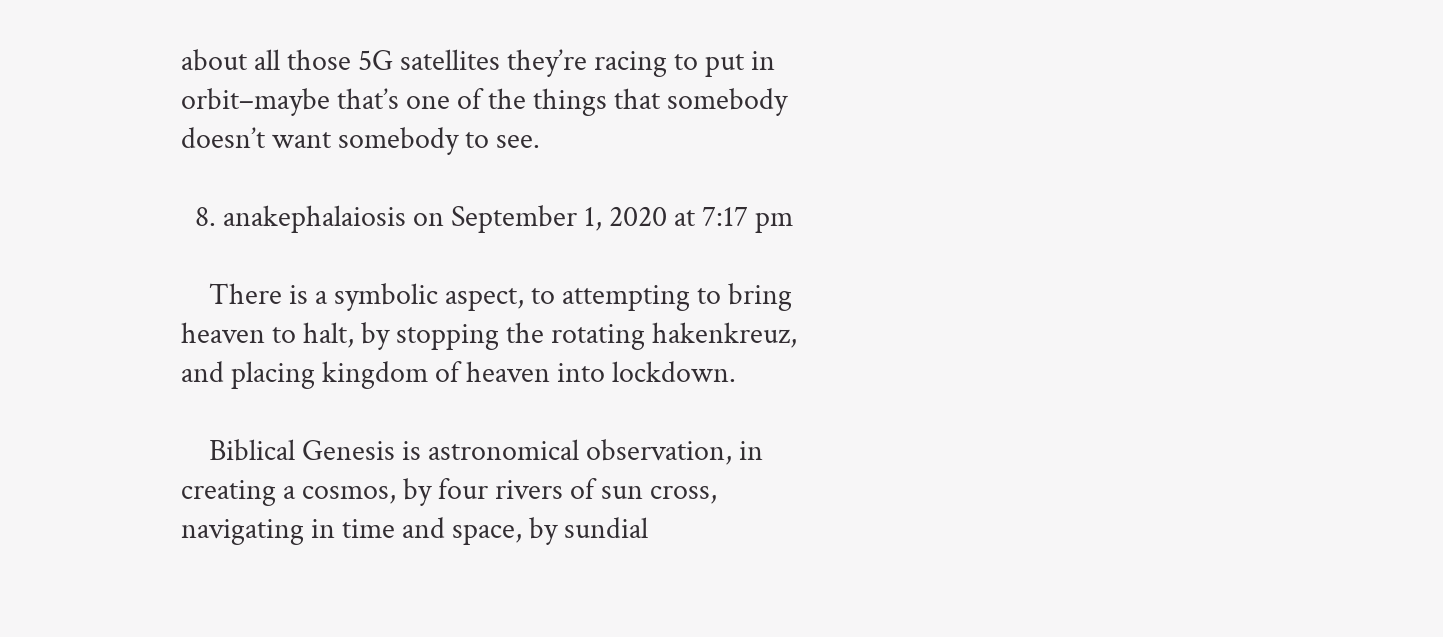about all those 5G satellites they’re racing to put in orbit–maybe that’s one of the things that somebody doesn’t want somebody to see.

  8. anakephalaiosis on September 1, 2020 at 7:17 pm

    There is a symbolic aspect, to attempting to bring heaven to halt, by stopping the rotating hakenkreuz, and placing kingdom of heaven into lockdown.

    Biblical Genesis is astronomical observation, in creating a cosmos, by four rivers of sun cross, navigating in time and space, by sundial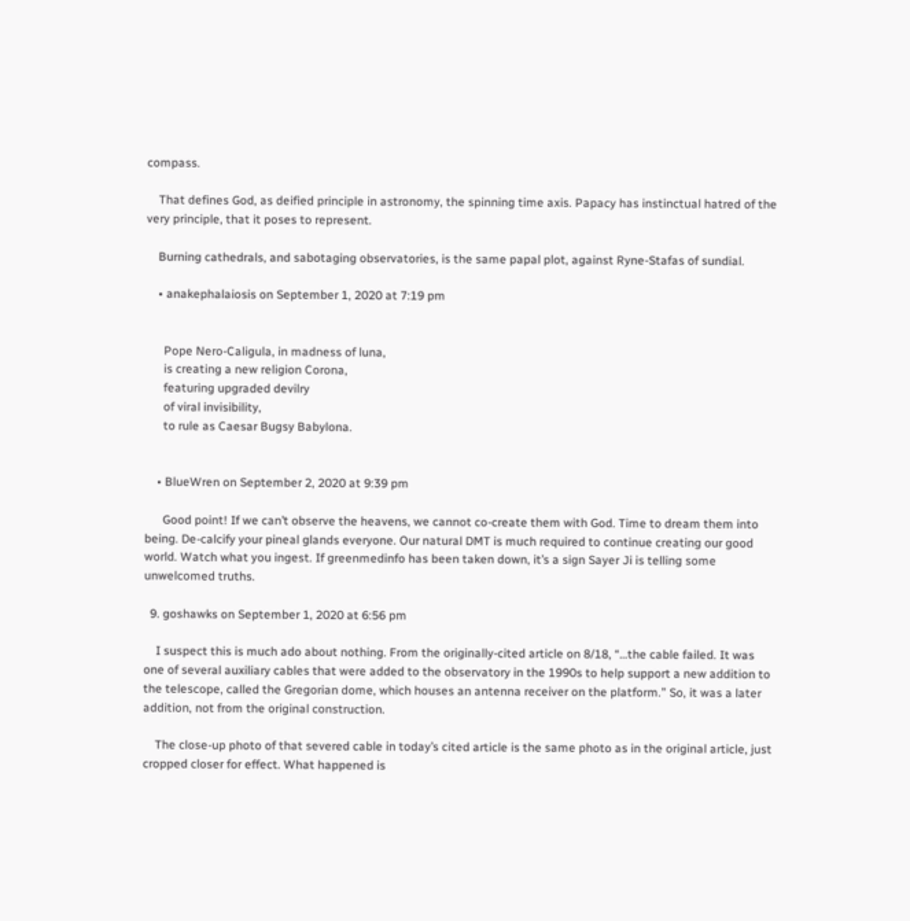compass.

    That defines God, as deified principle in astronomy, the spinning time axis. Papacy has instinctual hatred of the very principle, that it poses to represent.

    Burning cathedrals, and sabotaging observatories, is the same papal plot, against Ryne-Stafas of sundial.

    • anakephalaiosis on September 1, 2020 at 7:19 pm


      Pope Nero-Caligula, in madness of luna,
      is creating a new religion Corona,
      featuring upgraded devilry
      of viral invisibility,
      to rule as Caesar Bugsy Babylona.


    • BlueWren on September 2, 2020 at 9:39 pm

      Good point! If we can’t observe the heavens, we cannot co-create them with God. Time to dream them into being. De-calcify your pineal glands everyone. Our natural DMT is much required to continue creating our good world. Watch what you ingest. If greenmedinfo has been taken down, it’s a sign Sayer Ji is telling some unwelcomed truths.

  9. goshawks on September 1, 2020 at 6:56 pm

    I suspect this is much ado about nothing. From the originally-cited article on 8/18, “…the cable failed. It was one of several auxiliary cables that were added to the observatory in the 1990s to help support a new addition to the telescope, called the Gregorian dome, which houses an antenna receiver on the platform.” So, it was a later addition, not from the original construction.

    The close-up photo of that severed cable in today’s cited article is the same photo as in the original article, just cropped closer for effect. What happened is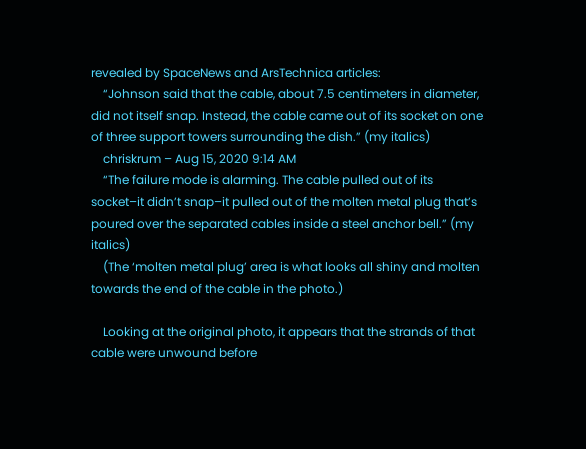revealed by SpaceNews and ArsTechnica articles:
    “Johnson said that the cable, about 7.5 centimeters in diameter, did not itself snap. Instead, the cable came out of its socket on one of three support towers surrounding the dish.” (my italics)
    chriskrum – Aug 15, 2020 9:14 AM
    “The failure mode is alarming. The cable pulled out of its socket–it didn’t snap–it pulled out of the molten metal plug that’s poured over the separated cables inside a steel anchor bell.” (my italics)
    (The ‘molten metal plug’ area is what looks all shiny and molten towards the end of the cable in the photo.)

    Looking at the original photo, it appears that the strands of that cable were unwound before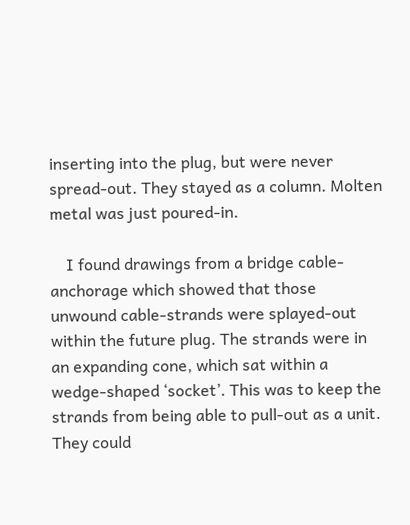inserting into the plug, but were never spread-out. They stayed as a column. Molten metal was just poured-in.

    I found drawings from a bridge cable-anchorage which showed that those unwound cable-strands were splayed-out within the future plug. The strands were in an expanding cone, which sat within a wedge-shaped ‘socket’. This was to keep the strands from being able to pull-out as a unit. They could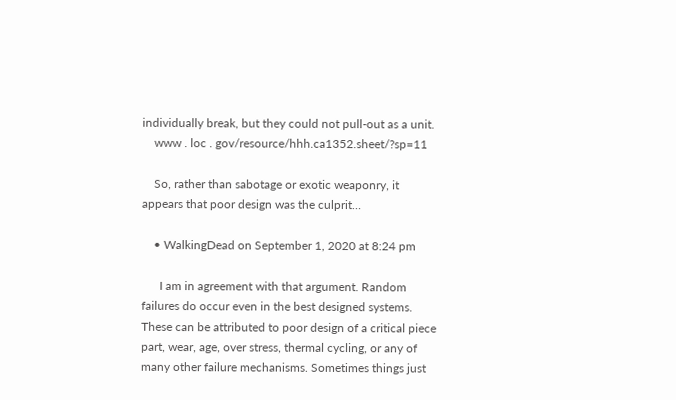individually break, but they could not pull-out as a unit.
    www . loc . gov/resource/hhh.ca1352.sheet/?sp=11

    So, rather than sabotage or exotic weaponry, it appears that poor design was the culprit…

    • WalkingDead on September 1, 2020 at 8:24 pm

      I am in agreement with that argument. Random failures do occur even in the best designed systems. These can be attributed to poor design of a critical piece part, wear, age, over stress, thermal cycling, or any of many other failure mechanisms. Sometimes things just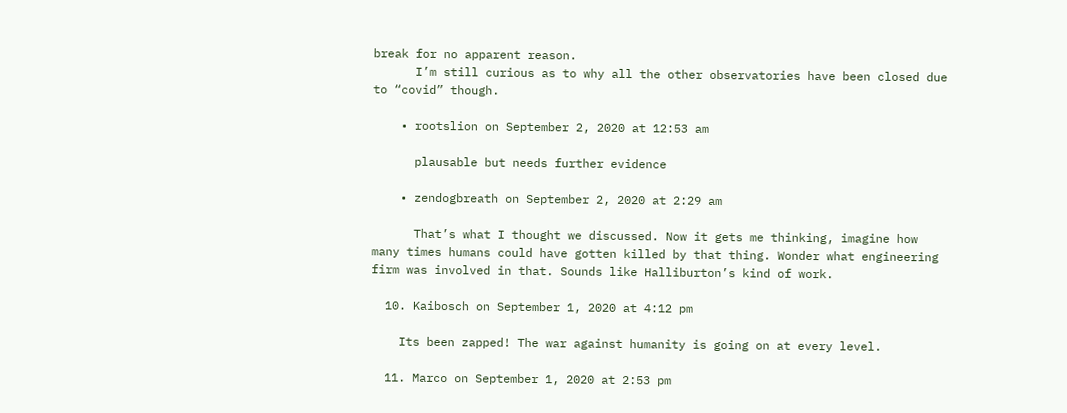break for no apparent reason.
      I’m still curious as to why all the other observatories have been closed due to “covid” though.

    • rootslion on September 2, 2020 at 12:53 am

      plausable but needs further evidence

    • zendogbreath on September 2, 2020 at 2:29 am

      That’s what I thought we discussed. Now it gets me thinking, imagine how many times humans could have gotten killed by that thing. Wonder what engineering firm was involved in that. Sounds like Halliburton’s kind of work.

  10. Kaibosch on September 1, 2020 at 4:12 pm

    Its been zapped! The war against humanity is going on at every level.

  11. Marco on September 1, 2020 at 2:53 pm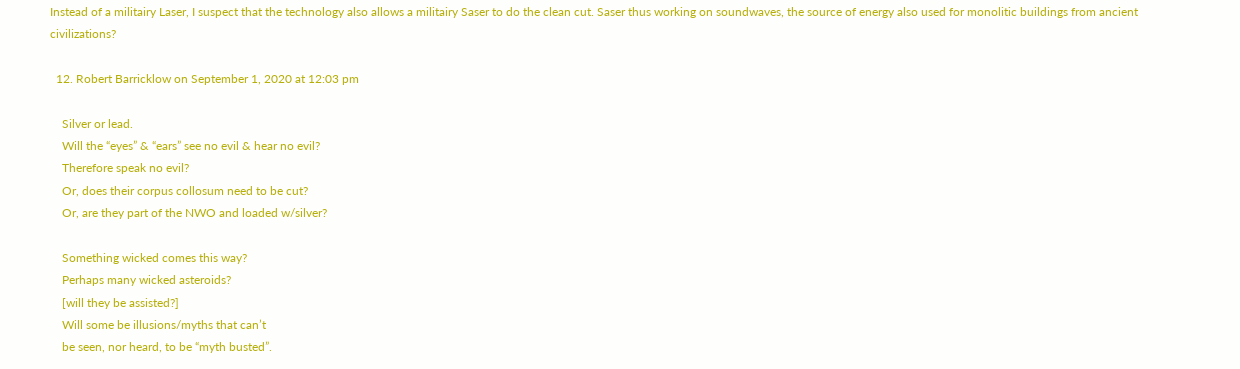Instead of a militairy Laser, I suspect that the technology also allows a militairy Saser to do the clean cut. Saser thus working on soundwaves, the source of energy also used for monolitic buildings from ancient civilizations?

  12. Robert Barricklow on September 1, 2020 at 12:03 pm

    Silver or lead.
    Will the “eyes” & “ears” see no evil & hear no evil?
    Therefore speak no evil?
    Or, does their corpus collosum need to be cut?
    Or, are they part of the NWO and loaded w/silver?

    Something wicked comes this way?
    Perhaps many wicked asteroids?
    [will they be assisted?]
    Will some be illusions/myths that can’t
    be seen, nor heard, to be “myth busted”.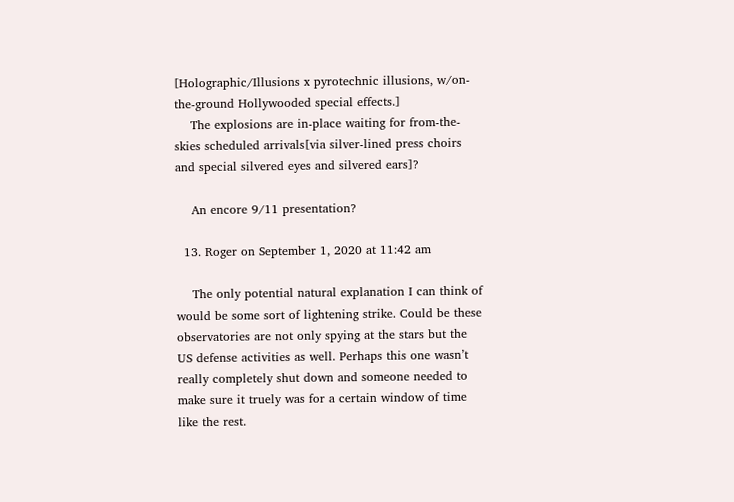[Holographic/Illusions x pyrotechnic illusions, w/on-the-ground Hollywooded special effects.]
    The explosions are in-place waiting for from-the-skies scheduled arrivals[via silver-lined press choirs and special silvered eyes and silvered ears]?

    An encore 9/11 presentation?

  13. Roger on September 1, 2020 at 11:42 am

    The only potential natural explanation I can think of would be some sort of lightening strike. Could be these observatories are not only spying at the stars but the US defense activities as well. Perhaps this one wasn’t really completely shut down and someone needed to make sure it truely was for a certain window of time like the rest.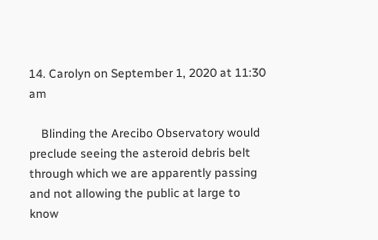14. Carolyn on September 1, 2020 at 11:30 am

    Blinding the Arecibo Observatory would preclude seeing the asteroid debris belt through which we are apparently passing and not allowing the public at large to know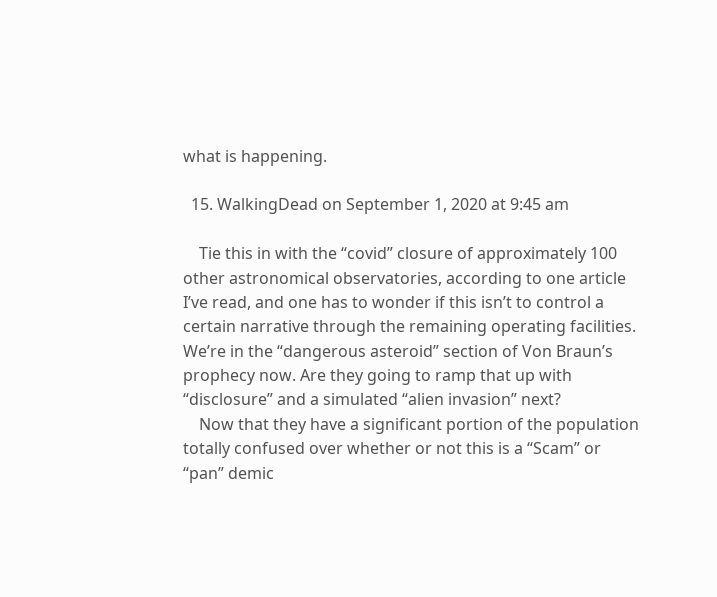what is happening.

  15. WalkingDead on September 1, 2020 at 9:45 am

    Tie this in with the “covid” closure of approximately 100 other astronomical observatories, according to one article I’ve read, and one has to wonder if this isn’t to control a certain narrative through the remaining operating facilities. We’re in the “dangerous asteroid” section of Von Braun’s prophecy now. Are they going to ramp that up with “disclosure” and a simulated “alien invasion” next?
    Now that they have a significant portion of the population totally confused over whether or not this is a “Scam” or “pan” demic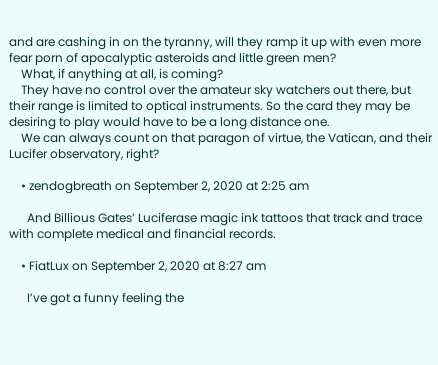and are cashing in on the tyranny, will they ramp it up with even more fear porn of apocalyptic asteroids and little green men?
    What, if anything at all, is coming?
    They have no control over the amateur sky watchers out there, but their range is limited to optical instruments. So the card they may be desiring to play would have to be a long distance one.
    We can always count on that paragon of virtue, the Vatican, and their Lucifer observatory, right?

    • zendogbreath on September 2, 2020 at 2:25 am

      And Billious Gates’ Luciferase magic ink tattoos that track and trace with complete medical and financial records.

    • FiatLux on September 2, 2020 at 8:27 am

      I’ve got a funny feeling the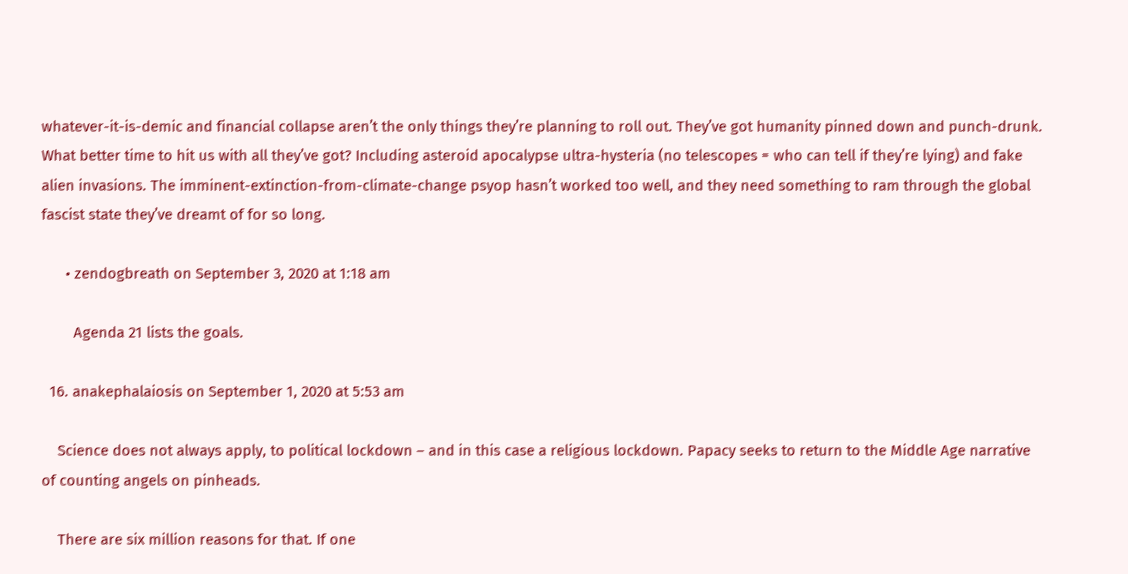whatever-it-is-demic and financial collapse aren’t the only things they’re planning to roll out. They’ve got humanity pinned down and punch-drunk. What better time to hit us with all they’ve got? Including asteroid apocalypse ultra-hysteria (no telescopes = who can tell if they’re lying) and fake alien invasions. The imminent-extinction-from-climate-change psyop hasn’t worked too well, and they need something to ram through the global fascist state they’ve dreamt of for so long.

      • zendogbreath on September 3, 2020 at 1:18 am

        Agenda 21 lists the goals.

  16. anakephalaiosis on September 1, 2020 at 5:53 am

    Science does not always apply, to political lockdown – and in this case a religious lockdown. Papacy seeks to return to the Middle Age narrative of counting angels on pinheads.

    There are six million reasons for that. If one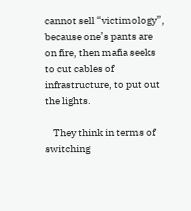cannot sell “victimology”, because one’s pants are on fire, then mafia seeks to cut cables of infrastructure, to put out the lights.

    They think in terms of switching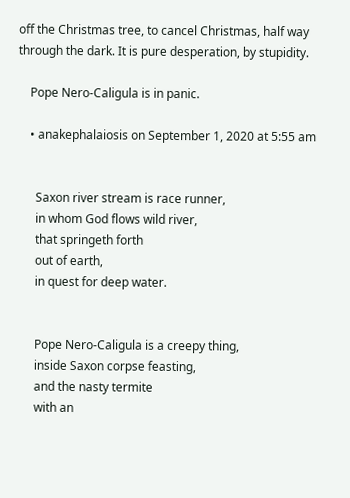off the Christmas tree, to cancel Christmas, half way through the dark. It is pure desperation, by stupidity.

    Pope Nero-Caligula is in panic.

    • anakephalaiosis on September 1, 2020 at 5:55 am


      Saxon river stream is race runner,
      in whom God flows wild river,
      that springeth forth
      out of earth,
      in quest for deep water.


      Pope Nero-Caligula is a creepy thing,
      inside Saxon corpse feasting,
      and the nasty termite
      with an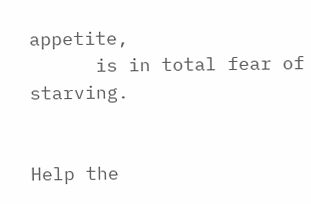appetite,
      is in total fear of starving.


Help the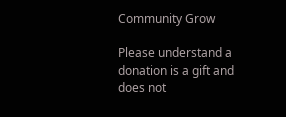Community Grow

Please understand a donation is a gift and does not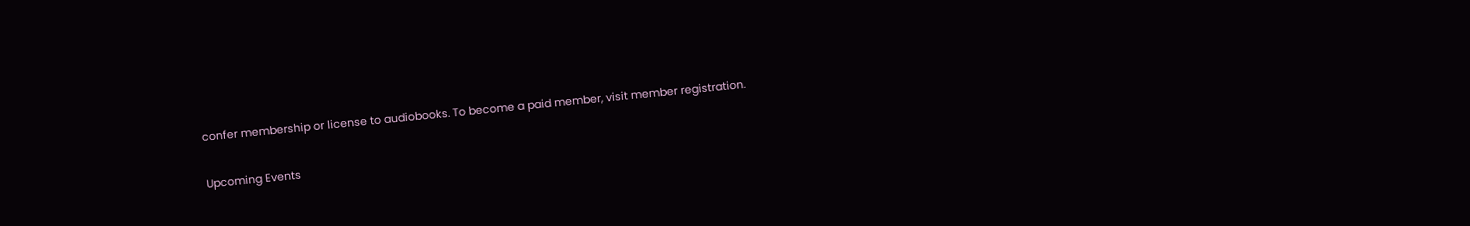confer membership or license to audiobooks. To become a paid member, visit member registration.

Upcoming Events